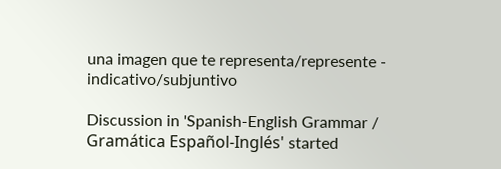una imagen que te representa/represente - indicativo/subjuntivo

Discussion in 'Spanish-English Grammar / Gramática Español-Inglés' started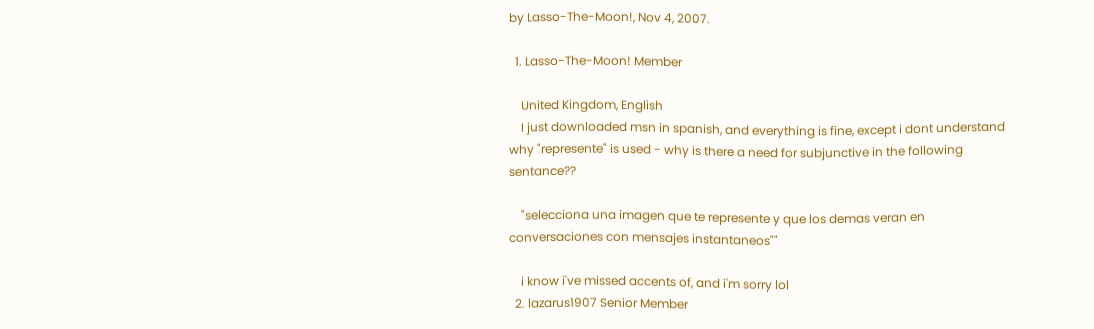by Lasso-The-Moon!, Nov 4, 2007.

  1. Lasso-The-Moon! Member

    United Kingdom, English
    I just downloaded msn in spanish, and everything is fine, except i dont understand why "represente" is used - why is there a need for subjunctive in the following sentance??

    "selecciona una imagen que te represente y que los demas veran en conversaciones con mensajes instantaneos""

    i know i've missed accents of, and i'm sorry lol
  2. lazarus1907 Senior Member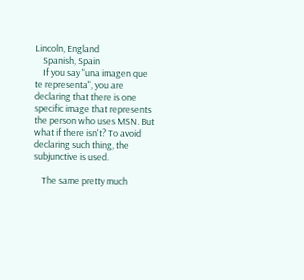Lincoln, England
    Spanish, Spain
    If you say "una imagen que te representa", you are declaring that there is one specific image that represents the person who uses MSN. But what if there isn't? To avoid declaring such thing, the subjunctive is used.

    The same pretty much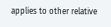applies to other relative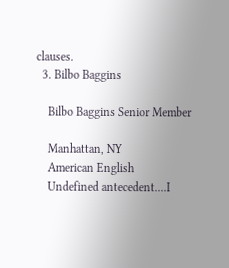clauses.
  3. Bilbo Baggins

    Bilbo Baggins Senior Member

    Manhattan, NY
    American English
    Undefined antecedent....I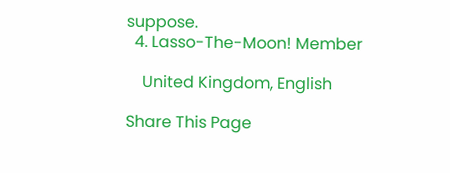suppose.
  4. Lasso-The-Moon! Member

    United Kingdom, English

Share This Page